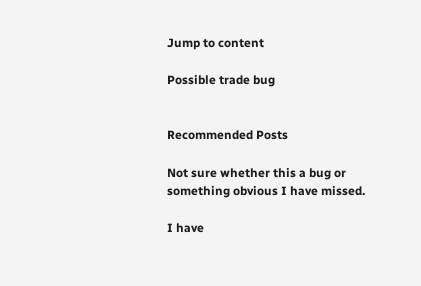Jump to content

Possible trade bug


Recommended Posts

Not sure whether this a bug or something obvious I have missed.

I have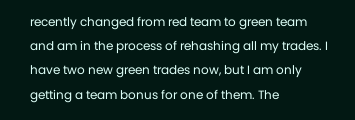recently changed from red team to green team and am in the process of rehashing all my trades. I have two new green trades now, but I am only getting a team bonus for one of them. The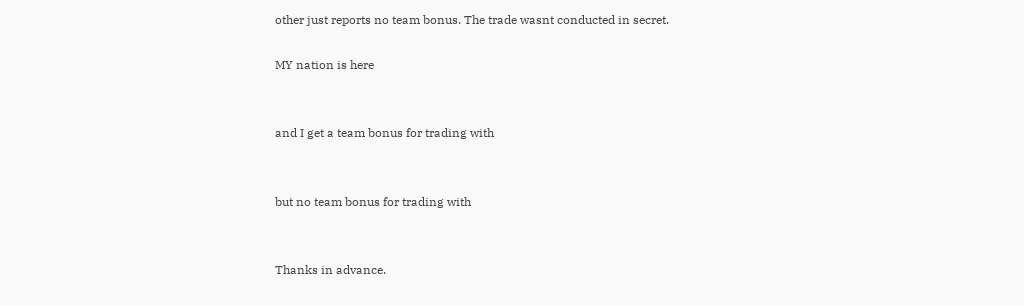other just reports no team bonus. The trade wasnt conducted in secret.

MY nation is here


and I get a team bonus for trading with


but no team bonus for trading with


Thanks in advance.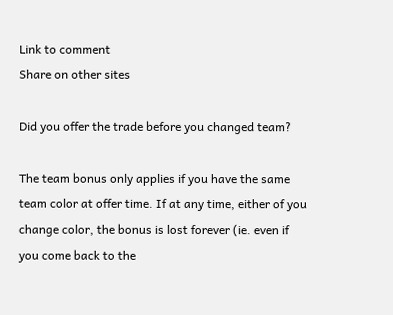Link to comment
Share on other sites

Did you offer the trade before you changed team?

The team bonus only applies if you have the same team color at offer time. If at any time, either of you change color, the bonus is lost forever (ie. even if you come back to the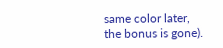same color later, the bonus is gone).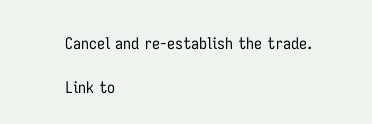Cancel and re-establish the trade.

Link to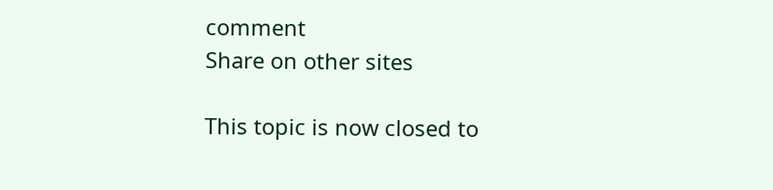comment
Share on other sites

This topic is now closed to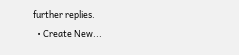further replies.
  • Create New...